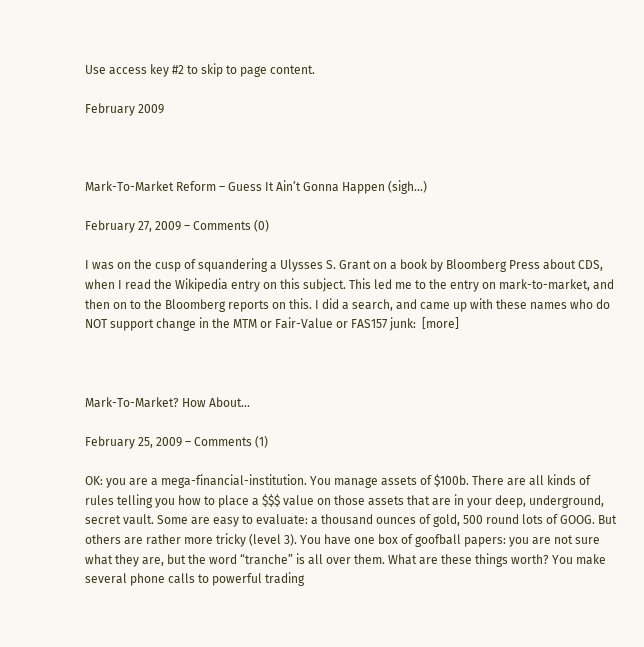Use access key #2 to skip to page content.

February 2009



Mark-To-Market Reform – Guess It Ain’t Gonna Happen (sigh…)

February 27, 2009 – Comments (0)

I was on the cusp of squandering a Ulysses S. Grant on a book by Bloomberg Press about CDS, when I read the Wikipedia entry on this subject. This led me to the entry on mark-to-market, and then on to the Bloomberg reports on this. I did a search, and came up with these names who do NOT support change in the MTM or Fair-Value or FAS157 junk:  [more]



Mark-To-Market? How About…

February 25, 2009 – Comments (1)

OK: you are a mega-financial-institution. You manage assets of $100b. There are all kinds of rules telling you how to place a $$$ value on those assets that are in your deep, underground, secret vault. Some are easy to evaluate: a thousand ounces of gold, 500 round lots of GOOG. But others are rather more tricky (level 3). You have one box of goofball papers: you are not sure what they are, but the word “tranche” is all over them. What are these things worth? You make several phone calls to powerful trading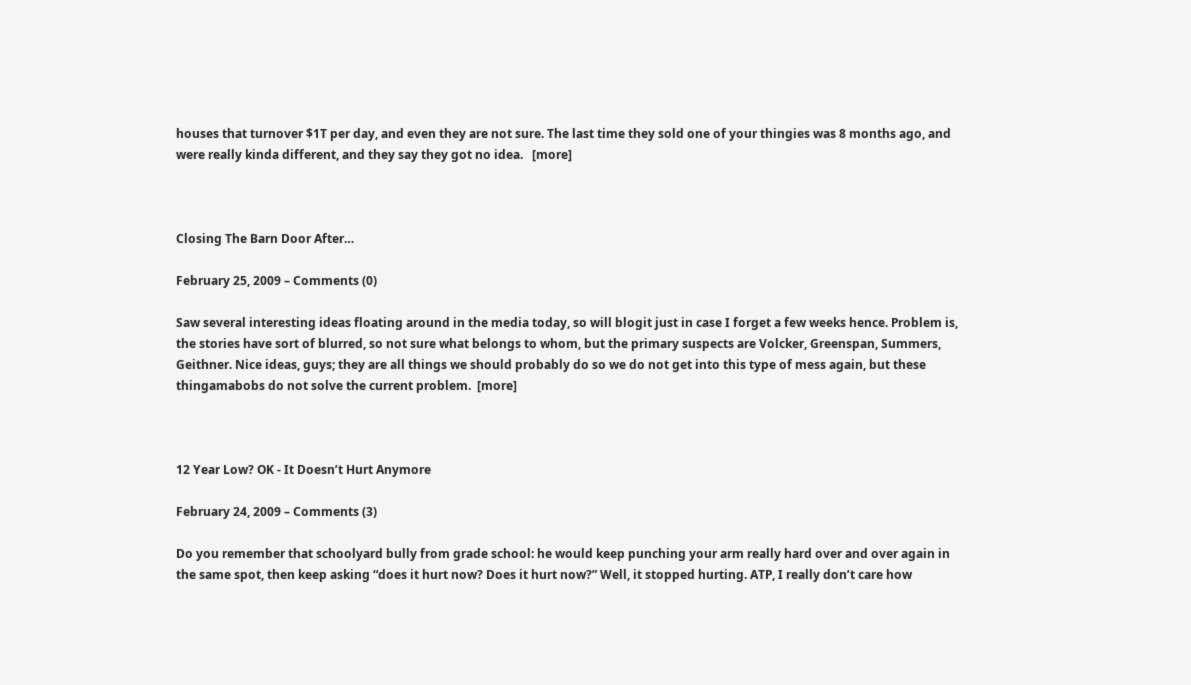houses that turnover $1T per day, and even they are not sure. The last time they sold one of your thingies was 8 months ago, and were really kinda different, and they say they got no idea.   [more]



Closing The Barn Door After…

February 25, 2009 – Comments (0)

Saw several interesting ideas floating around in the media today, so will blogit just in case I forget a few weeks hence. Problem is, the stories have sort of blurred, so not sure what belongs to whom, but the primary suspects are Volcker, Greenspan, Summers, Geithner. Nice ideas, guys; they are all things we should probably do so we do not get into this type of mess again, but these thingamabobs do not solve the current problem.  [more]



12 Year Low? OK - It Doesn’t Hurt Anymore

February 24, 2009 – Comments (3)

Do you remember that schoolyard bully from grade school: he would keep punching your arm really hard over and over again in the same spot, then keep asking “does it hurt now? Does it hurt now?” Well, it stopped hurting. ATP, I really don’t care how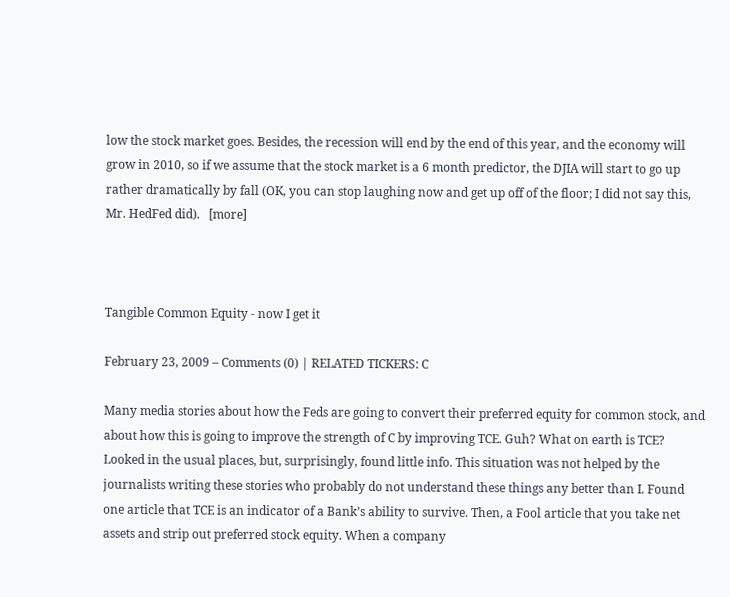low the stock market goes. Besides, the recession will end by the end of this year, and the economy will grow in 2010, so if we assume that the stock market is a 6 month predictor, the DJIA will start to go up rather dramatically by fall (OK, you can stop laughing now and get up off of the floor; I did not say this, Mr. HedFed did).   [more]



Tangible Common Equity - now I get it

February 23, 2009 – Comments (0) | RELATED TICKERS: C

Many media stories about how the Feds are going to convert their preferred equity for common stock, and about how this is going to improve the strength of C by improving TCE. Guh? What on earth is TCE? Looked in the usual places, but, surprisingly, found little info. This situation was not helped by the journalists writing these stories who probably do not understand these things any better than I. Found one article that TCE is an indicator of a Bank’s ability to survive. Then, a Fool article that you take net assets and strip out preferred stock equity. When a company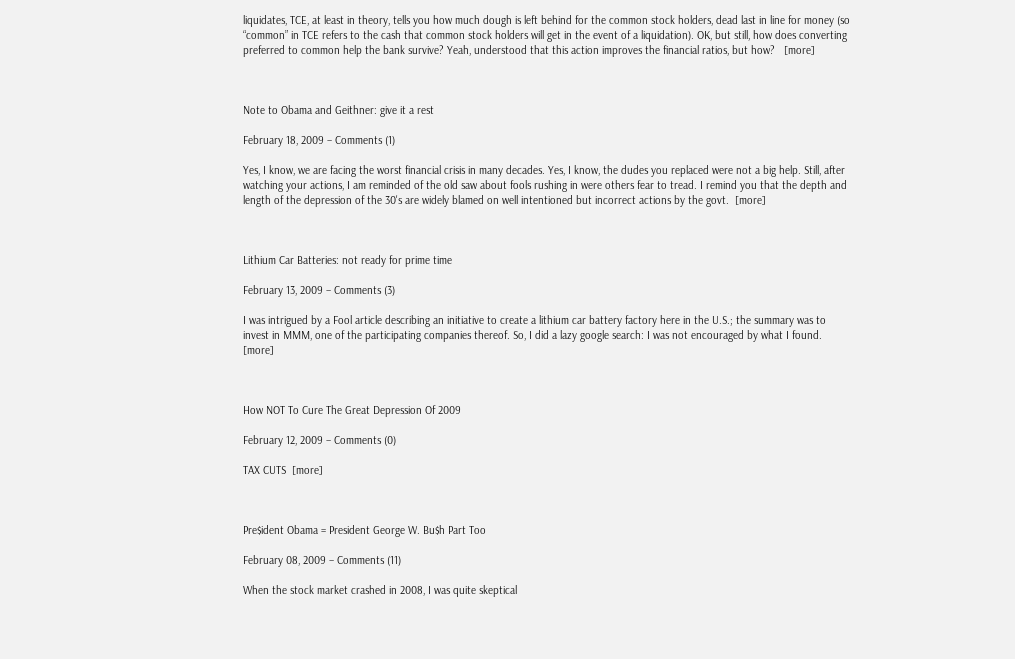liquidates, TCE, at least in theory, tells you how much dough is left behind for the common stock holders, dead last in line for money (so “common” in TCE refers to the cash that common stock holders will get in the event of a liquidation). OK, but still, how does converting preferred to common help the bank survive? Yeah, understood that this action improves the financial ratios, but how?   [more]



Note to Obama and Geithner: give it a rest

February 18, 2009 – Comments (1)

Yes, I know, we are facing the worst financial crisis in many decades. Yes, I know, the dudes you replaced were not a big help. Still, after watching your actions, I am reminded of the old saw about fools rushing in were others fear to tread. I remind you that the depth and length of the depression of the 30's are widely blamed on well intentioned but incorrect actions by the govt.  [more]



Lithium Car Batteries: not ready for prime time

February 13, 2009 – Comments (3)

I was intrigued by a Fool article describing an initiative to create a lithium car battery factory here in the U.S.; the summary was to invest in MMM, one of the participating companies thereof. So, I did a lazy google search: I was not encouraged by what I found.   [more]



How NOT To Cure The Great Depression Of 2009

February 12, 2009 – Comments (0)

TAX CUTS  [more]



Pre$ident Obama = President George W. Bu$h Part Too

February 08, 2009 – Comments (11)

When the stock market crashed in 2008, I was quite skeptical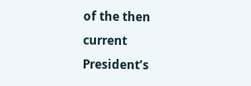of the then current President’s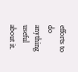efforts to do anything useful about it.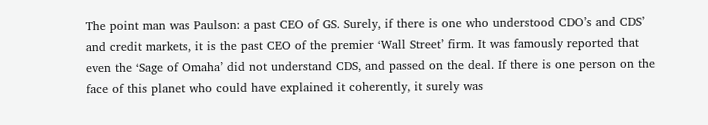The point man was Paulson: a past CEO of GS. Surely, if there is one who understood CDO’s and CDS’ and credit markets, it is the past CEO of the premier ‘Wall Street’ firm. It was famously reported that even the ‘Sage of Omaha’ did not understand CDS, and passed on the deal. If there is one person on the face of this planet who could have explained it coherently, it surely was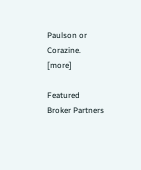Paulson or Corazine.  [more]

Featured Broker Partners